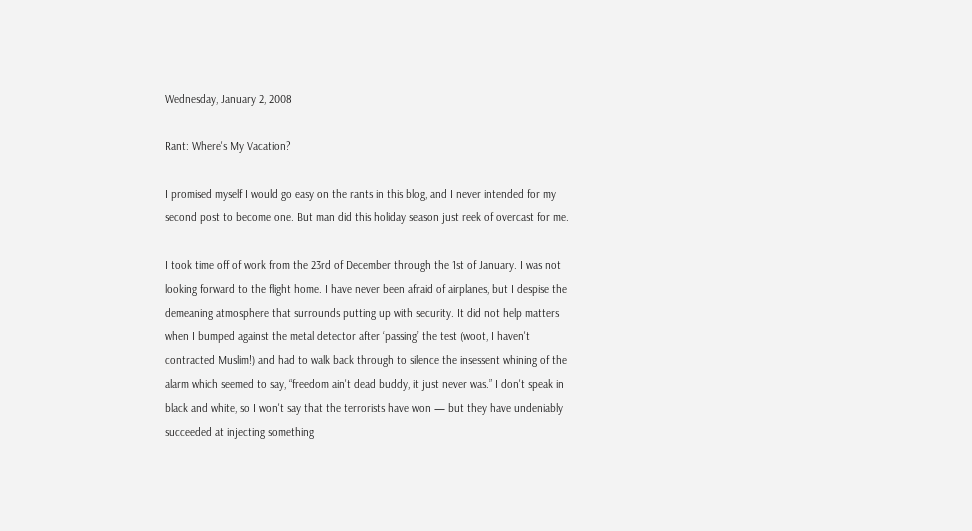Wednesday, January 2, 2008

Rant: Where's My Vacation?

I promised myself I would go easy on the rants in this blog, and I never intended for my second post to become one. But man did this holiday season just reek of overcast for me.

I took time off of work from the 23rd of December through the 1st of January. I was not looking forward to the flight home. I have never been afraid of airplanes, but I despise the demeaning atmosphere that surrounds putting up with security. It did not help matters when I bumped against the metal detector after ‘passing’ the test (woot, I haven't contracted Muslim!) and had to walk back through to silence the insessent whining of the alarm which seemed to say, “freedom ain't dead buddy, it just never was.” I don't speak in black and white, so I won't say that the terrorists have won — but they have undeniably succeeded at injecting something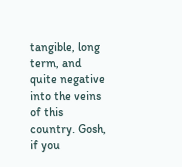tangible, long term, and quite negative into the veins of this country. Gosh, if you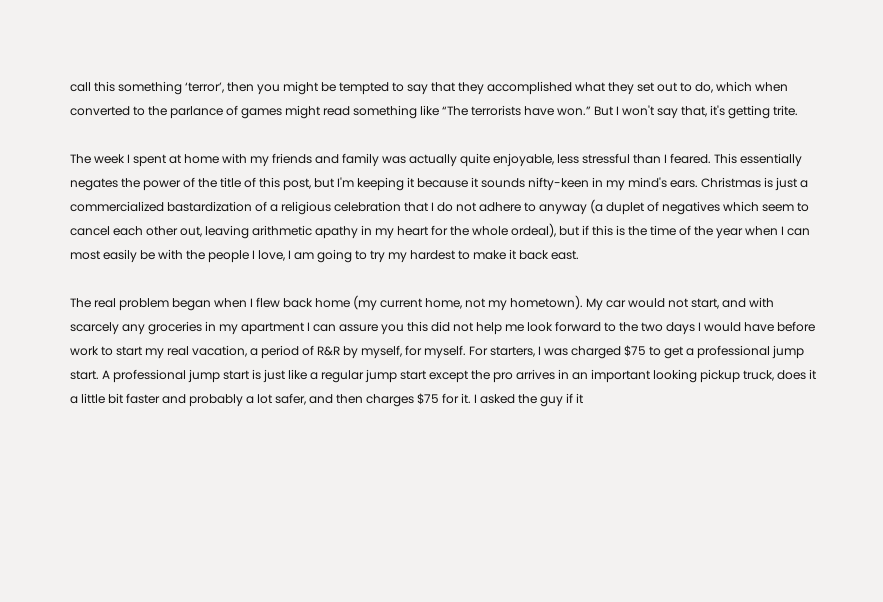call this something ‘terror’, then you might be tempted to say that they accomplished what they set out to do, which when converted to the parlance of games might read something like “The terrorists have won.” But I won't say that, it's getting trite.

The week I spent at home with my friends and family was actually quite enjoyable, less stressful than I feared. This essentially negates the power of the title of this post, but I'm keeping it because it sounds nifty-keen in my mind's ears. Christmas is just a commercialized bastardization of a religious celebration that I do not adhere to anyway (a duplet of negatives which seem to cancel each other out, leaving arithmetic apathy in my heart for the whole ordeal), but if this is the time of the year when I can most easily be with the people I love, I am going to try my hardest to make it back east.

The real problem began when I flew back home (my current home, not my hometown). My car would not start, and with scarcely any groceries in my apartment I can assure you this did not help me look forward to the two days I would have before work to start my real vacation, a period of R&R by myself, for myself. For starters, I was charged $75 to get a professional jump start. A professional jump start is just like a regular jump start except the pro arrives in an important looking pickup truck, does it a little bit faster and probably a lot safer, and then charges $75 for it. I asked the guy if it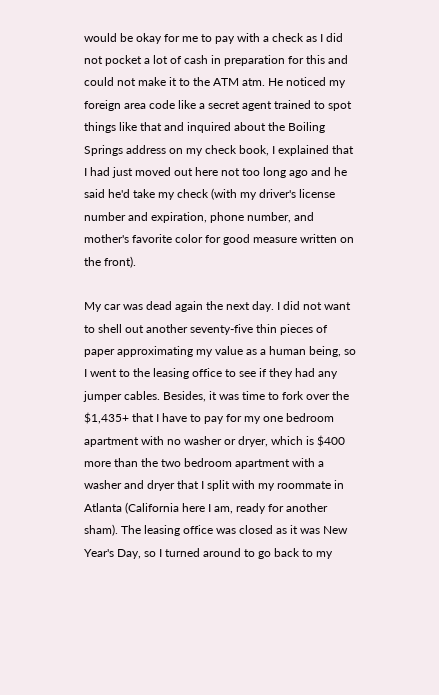would be okay for me to pay with a check as I did not pocket a lot of cash in preparation for this and could not make it to the ATM atm. He noticed my foreign area code like a secret agent trained to spot things like that and inquired about the Boiling Springs address on my check book, I explained that I had just moved out here not too long ago and he said he'd take my check (with my driver's license number and expiration, phone number, and mother's favorite color for good measure written on the front).

My car was dead again the next day. I did not want to shell out another seventy-five thin pieces of paper approximating my value as a human being, so I went to the leasing office to see if they had any jumper cables. Besides, it was time to fork over the $1,435+ that I have to pay for my one bedroom apartment with no washer or dryer, which is $400 more than the two bedroom apartment with a washer and dryer that I split with my roommate in Atlanta (California here I am, ready for another sham). The leasing office was closed as it was New Year's Day, so I turned around to go back to my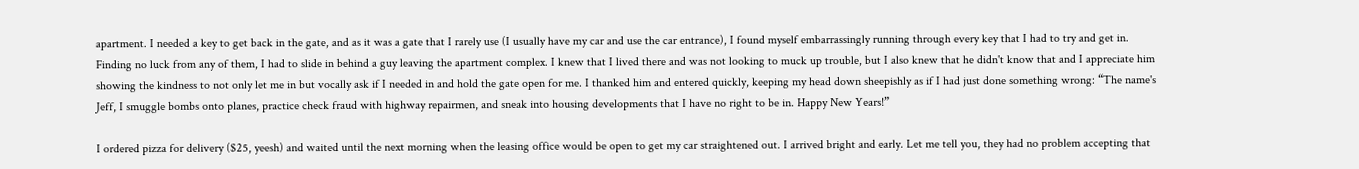apartment. I needed a key to get back in the gate, and as it was a gate that I rarely use (I usually have my car and use the car entrance), I found myself embarrassingly running through every key that I had to try and get in. Finding no luck from any of them, I had to slide in behind a guy leaving the apartment complex. I knew that I lived there and was not looking to muck up trouble, but I also knew that he didn't know that and I appreciate him showing the kindness to not only let me in but vocally ask if I needed in and hold the gate open for me. I thanked him and entered quickly, keeping my head down sheepishly as if I had just done something wrong: “The name's Jeff, I smuggle bombs onto planes, practice check fraud with highway repairmen, and sneak into housing developments that I have no right to be in. Happy New Years!”

I ordered pizza for delivery ($25, yeesh) and waited until the next morning when the leasing office would be open to get my car straightened out. I arrived bright and early. Let me tell you, they had no problem accepting that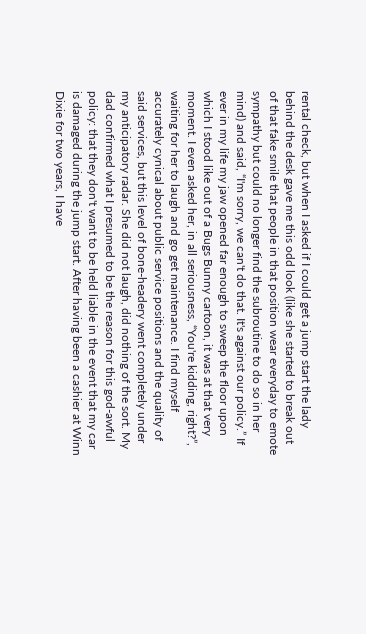rental check, but when I asked if I could get a jump start the lady behind the desk gave me this odd look (like she started to break out of that fake smile that people in that position wear everyday to emote sympathy but could no longer find the subroutine to do so in her mind) and said, “I'm sorry, we can't do that. It's against our policy.” If ever in my life my jaw opened far enough to sweep the floor upon which I stood like out of a Bugs Bunny cartoon, it was at that very moment. I even asked her, in all seriousness, “You're kidding, right?”, waiting for her to laugh and go get maintenance. I find myself accurately cynical about public service positions and the quality of said services, but this level of bone-headery went completely under my anticipatory radar. She did not laugh, did nothing of the sort. My dad confirmed what I presumed to be the reason for this god-awful policy: that they don't want to be held liable in the event that my car is damaged during the jump start. After having been a cashier at Winn Dixie for two years, I have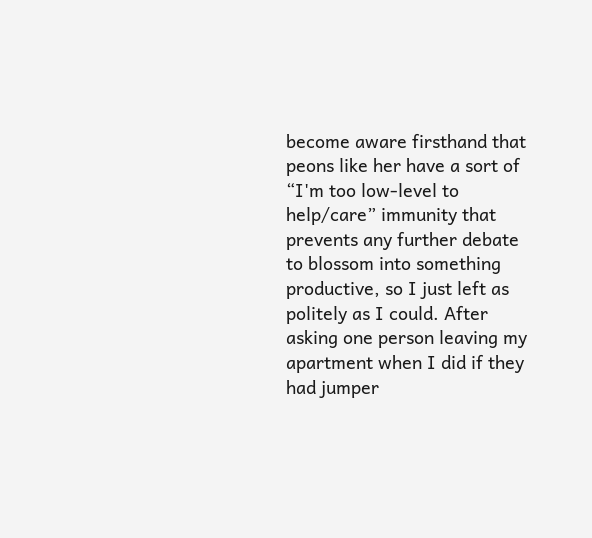become aware firsthand that peons like her have a sort of “I'm too low-level to help/care” immunity that prevents any further debate to blossom into something productive, so I just left as politely as I could. After asking one person leaving my apartment when I did if they had jumper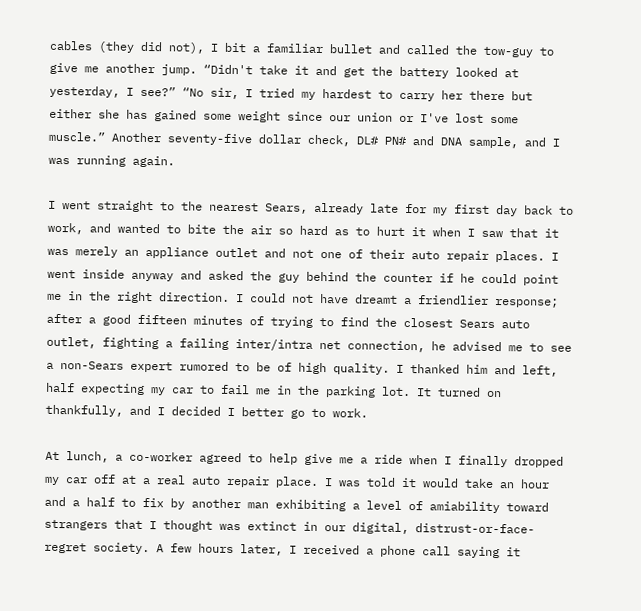cables (they did not), I bit a familiar bullet and called the tow-guy to give me another jump. “Didn't take it and get the battery looked at yesterday, I see?” “No sir, I tried my hardest to carry her there but either she has gained some weight since our union or I've lost some muscle.” Another seventy-five dollar check, DL# PN# and DNA sample, and I was running again.

I went straight to the nearest Sears, already late for my first day back to work, and wanted to bite the air so hard as to hurt it when I saw that it was merely an appliance outlet and not one of their auto repair places. I went inside anyway and asked the guy behind the counter if he could point me in the right direction. I could not have dreamt a friendlier response; after a good fifteen minutes of trying to find the closest Sears auto outlet, fighting a failing inter/intra net connection, he advised me to see a non-Sears expert rumored to be of high quality. I thanked him and left, half expecting my car to fail me in the parking lot. It turned on thankfully, and I decided I better go to work.

At lunch, a co-worker agreed to help give me a ride when I finally dropped my car off at a real auto repair place. I was told it would take an hour and a half to fix by another man exhibiting a level of amiability toward strangers that I thought was extinct in our digital, distrust-or-face-regret society. A few hours later, I received a phone call saying it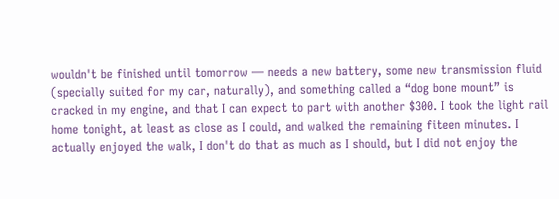wouldn't be finished until tomorrow — needs a new battery, some new transmission fluid (specially suited for my car, naturally), and something called a “dog bone mount” is cracked in my engine, and that I can expect to part with another $300. I took the light rail home tonight, at least as close as I could, and walked the remaining fiteen minutes. I actually enjoyed the walk, I don't do that as much as I should, but I did not enjoy the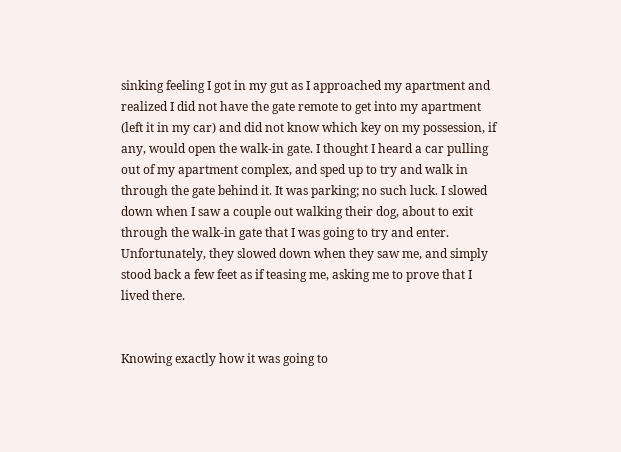sinking feeling I got in my gut as I approached my apartment and realized I did not have the gate remote to get into my apartment (left it in my car) and did not know which key on my possession, if any, would open the walk-in gate. I thought I heard a car pulling out of my apartment complex, and sped up to try and walk in through the gate behind it. It was parking; no such luck. I slowed down when I saw a couple out walking their dog, about to exit through the walk-in gate that I was going to try and enter. Unfortunately, they slowed down when they saw me, and simply stood back a few feet as if teasing me, asking me to prove that I lived there.


Knowing exactly how it was going to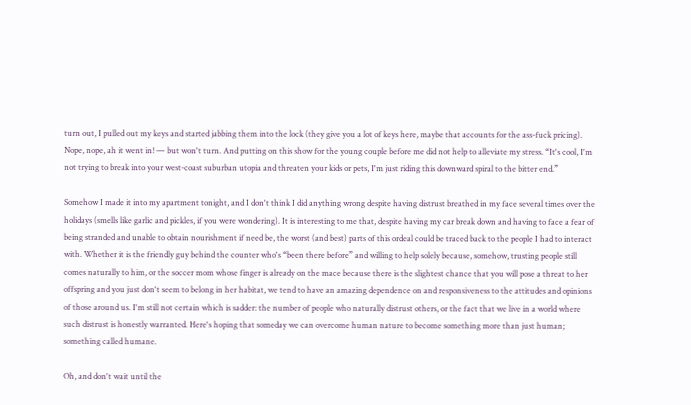turn out, I pulled out my keys and started jabbing them into the lock (they give you a lot of keys here, maybe that accounts for the ass-fuck pricing). Nope, nope, ah it went in! — but won't turn. And putting on this show for the young couple before me did not help to alleviate my stress. “It's cool, I'm not trying to break into your west-coast suburban utopia and threaten your kids or pets, I'm just riding this downward spiral to the bitter end.”

Somehow I made it into my apartment tonight, and I don't think I did anything wrong despite having distrust breathed in my face several times over the holidays (smells like garlic and pickles, if you were wondering). It is interesting to me that, despite having my car break down and having to face a fear of being stranded and unable to obtain nourishment if need be, the worst (and best) parts of this ordeal could be traced back to the people I had to interact with. Whether it is the friendly guy behind the counter who's “been there before” and willing to help solely because, somehow, trusting people still comes naturally to him, or the soccer mom whose finger is already on the mace because there is the slightest chance that you will pose a threat to her offspring and you just don't seem to belong in her habitat, we tend to have an amazing dependence on and responsiveness to the attitudes and opinions of those around us. I'm still not certain which is sadder: the number of people who naturally distrust others, or the fact that we live in a world where such distrust is honestly warranted. Here's hoping that someday we can overcome human nature to become something more than just human; something called humane.

Oh, and don't wait until the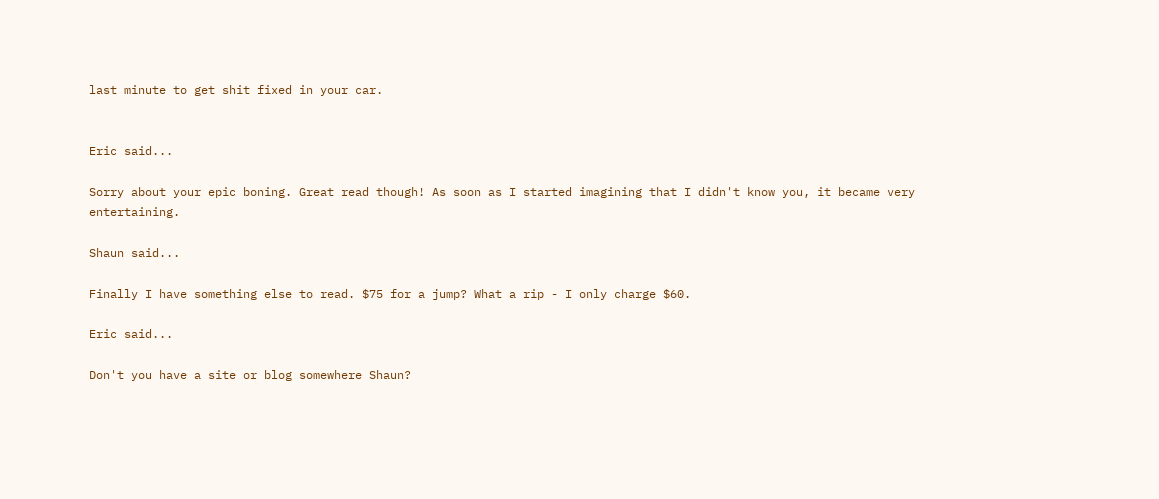last minute to get shit fixed in your car.


Eric said...

Sorry about your epic boning. Great read though! As soon as I started imagining that I didn't know you, it became very entertaining.

Shaun said...

Finally I have something else to read. $75 for a jump? What a rip - I only charge $60.

Eric said...

Don't you have a site or blog somewhere Shaun?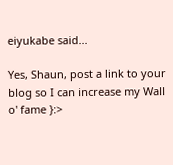eiyukabe said...

Yes, Shaun, post a link to your blog so I can increase my Wall o' fame }:>